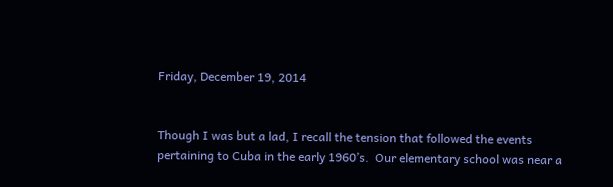Friday, December 19, 2014


Though I was but a lad, I recall the tension that followed the events pertaining to Cuba in the early 1960’s.  Our elementary school was near a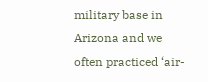military base in Arizona and we often practiced ‘air-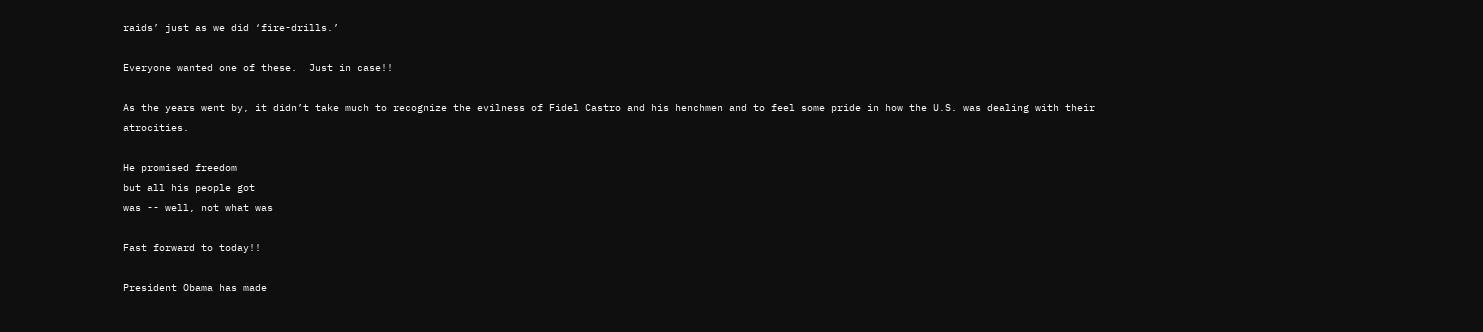raids’ just as we did ‘fire-drills.’

Everyone wanted one of these.  Just in case!!

As the years went by, it didn’t take much to recognize the evilness of Fidel Castro and his henchmen and to feel some pride in how the U.S. was dealing with their atrocities.

He promised freedom
but all his people got
was -- well, not what was

Fast forward to today!!

President Obama has made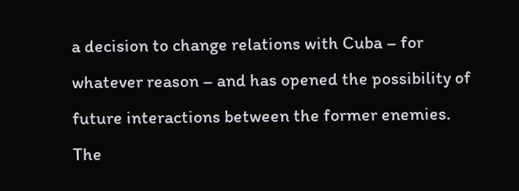a decision to change relations with Cuba – for whatever reason – and has opened the possibility of future interactions between the former enemies.  The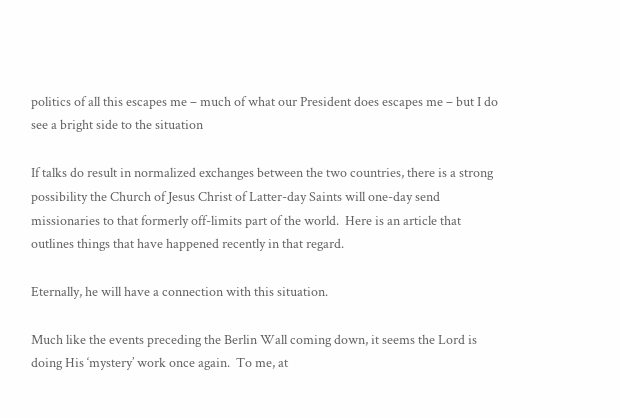politics of all this escapes me – much of what our President does escapes me – but I do see a bright side to the situation

If talks do result in normalized exchanges between the two countries, there is a strong possibility the Church of Jesus Christ of Latter-day Saints will one-day send missionaries to that formerly off-limits part of the world.  Here is an article that outlines things that have happened recently in that regard.

Eternally, he will have a connection with this situation.

Much like the events preceding the Berlin Wall coming down, it seems the Lord is doing His ‘mystery’ work once again.  To me, at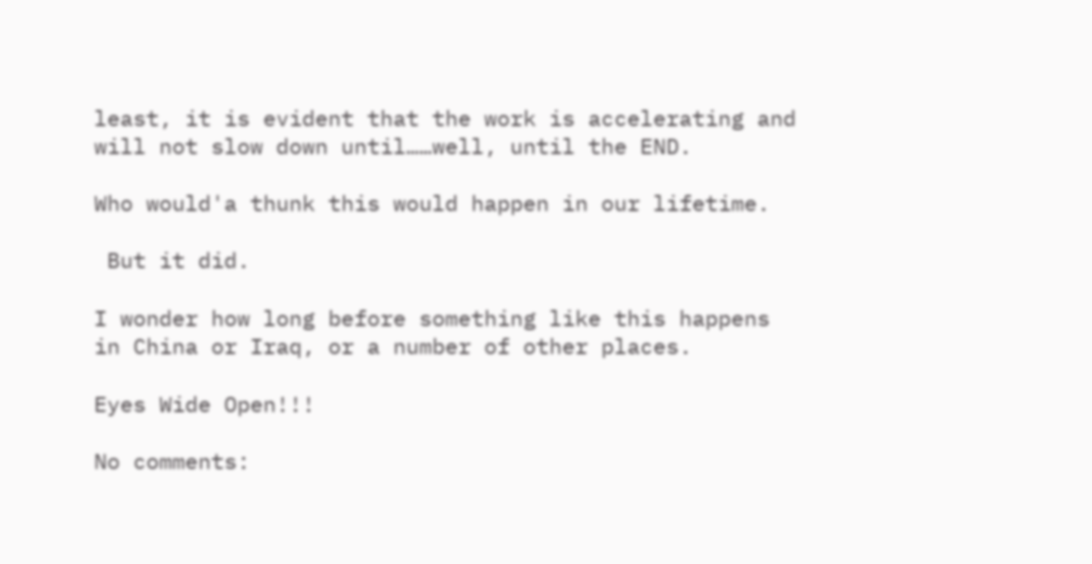least, it is evident that the work is accelerating and will not slow down until……well, until the END.

Who would'a thunk this would happen in our lifetime.

 But it did.

I wonder how long before something like this happens in China or Iraq, or a number of other places.

Eyes Wide Open!!!

No comments: